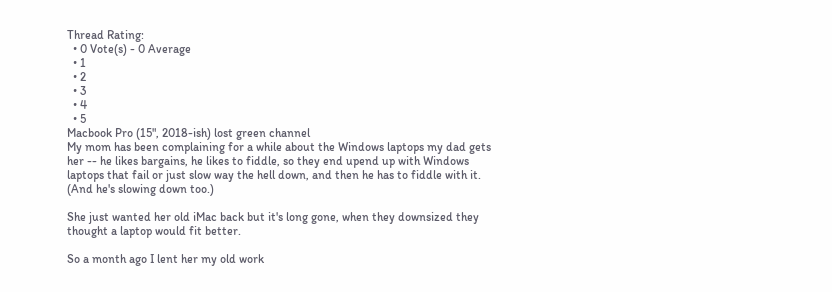Thread Rating:
  • 0 Vote(s) - 0 Average
  • 1
  • 2
  • 3
  • 4
  • 5
Macbook Pro (15", 2018-ish) lost green channel
My mom has been complaining for a while about the Windows laptops my dad gets her -- he likes bargains, he likes to fiddle, so they end upend up with Windows laptops that fail or just slow way the hell down, and then he has to fiddle with it. (And he's slowing down too.)

She just wanted her old iMac back but it's long gone, when they downsized they thought a laptop would fit better.

So a month ago I lent her my old work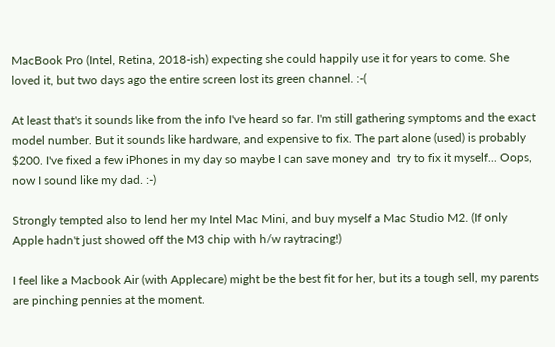MacBook Pro (Intel, Retina, 2018-ish) expecting she could happily use it for years to come. She loved it, but two days ago the entire screen lost its green channel. :-(

At least that's it sounds like from the info I've heard so far. I'm still gathering symptoms and the exact model number. But it sounds like hardware, and expensive to fix. The part alone (used) is probably $200. I've fixed a few iPhones in my day so maybe I can save money and  try to fix it myself... Oops, now I sound like my dad. :-)

Strongly tempted also to lend her my Intel Mac Mini, and buy myself a Mac Studio M2. (If only Apple hadn't just showed off the M3 chip with h/w raytracing!)

I feel like a Macbook Air (with Applecare) might be the best fit for her, but its a tough sell, my parents are pinching pennies at the moment.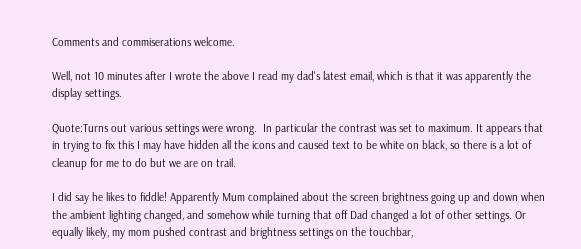Comments and commiserations welcome.

Well, not 10 minutes after I wrote the above I read my dad's latest email, which is that it was apparently the display settings.

Quote:Turns out various settings were wrong.  In particular the contrast was set to maximum. It appears that in trying to fix this I may have hidden all the icons and caused text to be white on black, so there is a lot of cleanup for me to do but we are on trail.

I did say he likes to fiddle! Apparently Mum complained about the screen brightness going up and down when the ambient lighting changed, and somehow while turning that off Dad changed a lot of other settings. Or equally likely, my mom pushed contrast and brightness settings on the touchbar,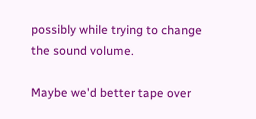possibly while trying to change the sound volume.

Maybe we'd better tape over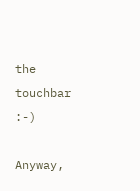the touchbar :-)

Anyway,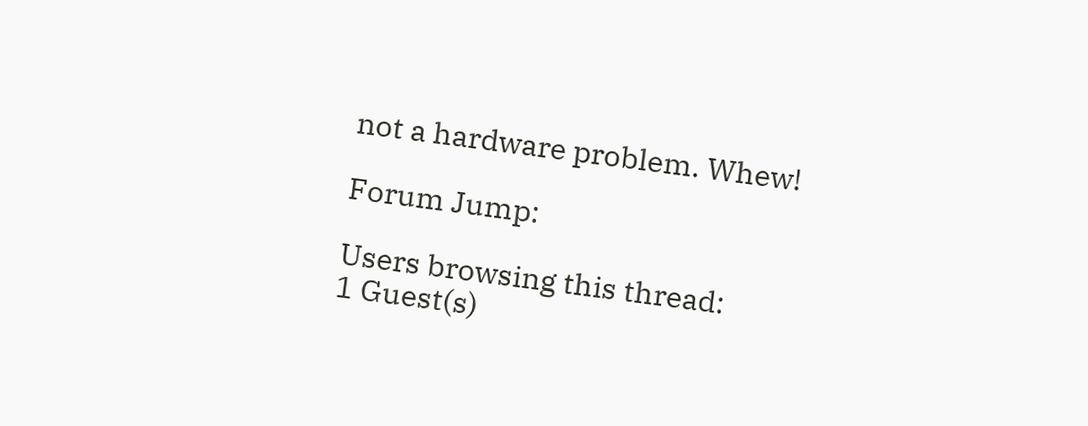not a hardware problem. Whew!

Forum Jump:

Users browsing this thread:
1 Guest(s)